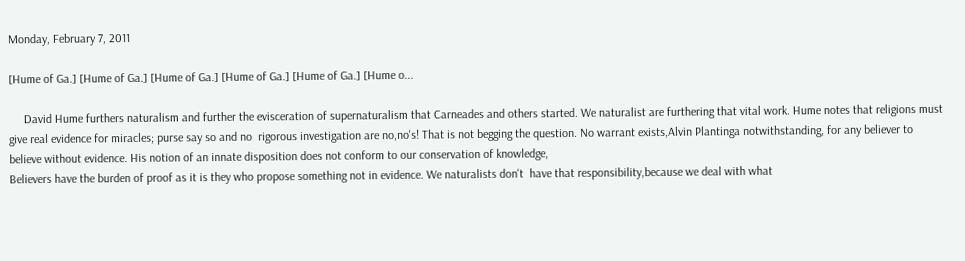Monday, February 7, 2011

[Hume of Ga.] [Hume of Ga.] [Hume of Ga.] [Hume of Ga.] [Hume of Ga.] [Hume o...

     David Hume furthers naturalism and further the evisceration of supernaturalism that Carneades and others started. We naturalist are furthering that vital work. Hume notes that religions must give real evidence for miracles; purse say so and no  rigorous investigation are no,no's! That is not begging the question. No warrant exists,Alvin Plantinga notwithstanding, for any believer to  believe without evidence. His notion of an innate disposition does not conform to our conservation of knowledge,
Believers have the burden of proof as it is they who propose something not in evidence. We naturalists don't  have that responsibility,because we deal with what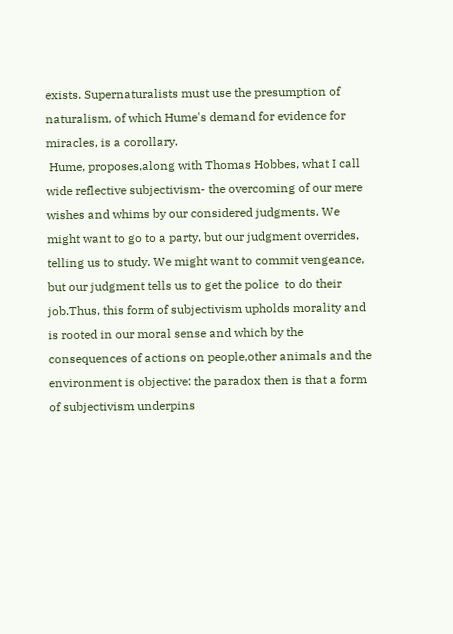exists. Supernaturalists must use the presumption of naturalism, of which Hume's demand for evidence for miracles, is a corollary.
 Hume, proposes,along with Thomas Hobbes, what I call wide reflective subjectivism- the overcoming of our mere wishes and whims by our considered judgments. We might want to go to a party, but our judgment overrides, telling us to study. We might want to commit vengeance, but our judgment tells us to get the police  to do their job.Thus, this form of subjectivism upholds morality and is rooted in our moral sense and which by the consequences of actions on people,other animals and the environment is objective: the paradox then is that a form of subjectivism underpins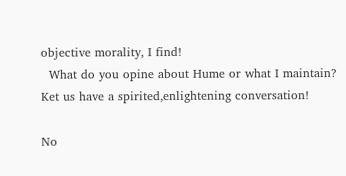objective morality, I find!
  What do you opine about Hume or what I maintain? Ket us have a spirited,enlightening conversation!

No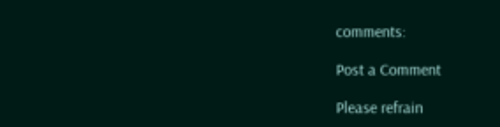comments:

Post a Comment

Please refrain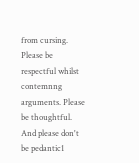from cursing. Please be respectful whilst contemnng arguments. Please be thoughtful. And please don't be pedantic1